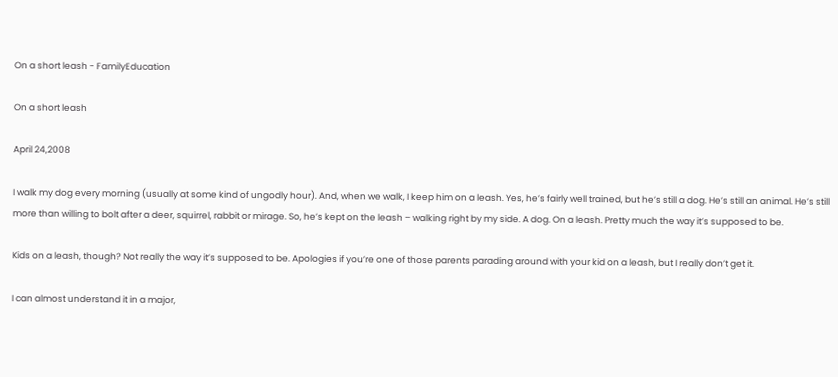On a short leash - FamilyEducation

On a short leash

April 24,2008

I walk my dog every morning (usually at some kind of ungodly hour). And, when we walk, I keep him on a leash. Yes, he’s fairly well trained, but he’s still a dog. He’s still an animal. He’s still more than willing to bolt after a deer, squirrel, rabbit or mirage. So, he’s kept on the leash – walking right by my side. A dog. On a leash. Pretty much the way it’s supposed to be.

Kids on a leash, though? Not really the way it’s supposed to be. Apologies if you’re one of those parents parading around with your kid on a leash, but I really don’t get it.

I can almost understand it in a major,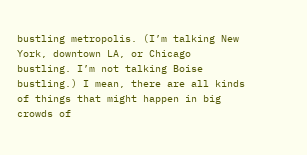bustling metropolis. (I’m talking New York, downtown LA, or Chicago bustling. I’m not talking Boise bustling.) I mean, there are all kinds of things that might happen in big crowds of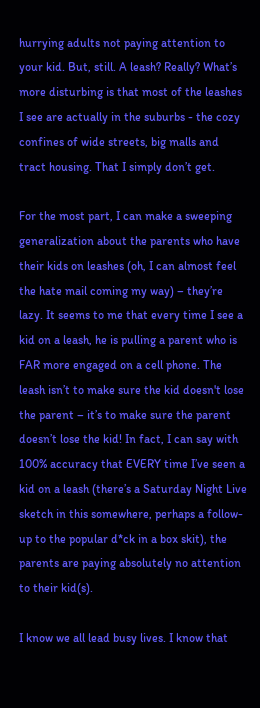hurrying adults not paying attention to your kid. But, still. A leash? Really? What’s more disturbing is that most of the leashes I see are actually in the suburbs - the cozy confines of wide streets, big malls and tract housing. That I simply don’t get.

For the most part, I can make a sweeping generalization about the parents who have their kids on leashes (oh, I can almost feel the hate mail coming my way) – they’re lazy. It seems to me that every time I see a kid on a leash, he is pulling a parent who is FAR more engaged on a cell phone. The leash isn’t to make sure the kid doesn't lose the parent – it’s to make sure the parent doesn’t lose the kid! In fact, I can say with 100% accuracy that EVERY time I’ve seen a kid on a leash (there’s a Saturday Night Live sketch in this somewhere, perhaps a follow-up to the popular d*ck in a box skit), the parents are paying absolutely no attention to their kid(s).

I know we all lead busy lives. I know that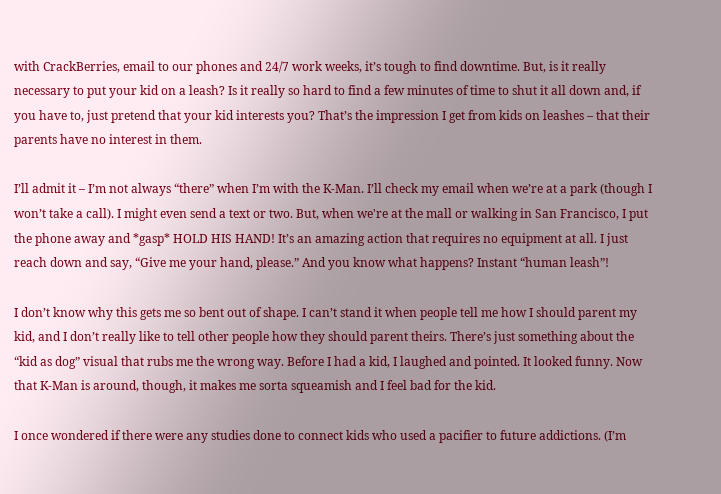with CrackBerries, email to our phones and 24/7 work weeks, it’s tough to find downtime. But, is it really necessary to put your kid on a leash? Is it really so hard to find a few minutes of time to shut it all down and, if you have to, just pretend that your kid interests you? That’s the impression I get from kids on leashes – that their parents have no interest in them.

I’ll admit it – I’m not always “there” when I’m with the K-Man. I’ll check my email when we’re at a park (though I won’t take a call). I might even send a text or two. But, when we're at the mall or walking in San Francisco, I put the phone away and *gasp* HOLD HIS HAND! It’s an amazing action that requires no equipment at all. I just reach down and say, “Give me your hand, please.” And you know what happens? Instant “human leash”!

I don’t know why this gets me so bent out of shape. I can’t stand it when people tell me how I should parent my kid, and I don’t really like to tell other people how they should parent theirs. There’s just something about the “kid as dog” visual that rubs me the wrong way. Before I had a kid, I laughed and pointed. It looked funny. Now that K-Man is around, though, it makes me sorta squeamish and I feel bad for the kid.

I once wondered if there were any studies done to connect kids who used a pacifier to future addictions. (I’m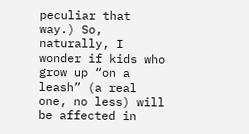peculiar that way.) So, naturally, I wonder if kids who grow up “on a leash” (a real one, no less) will be affected in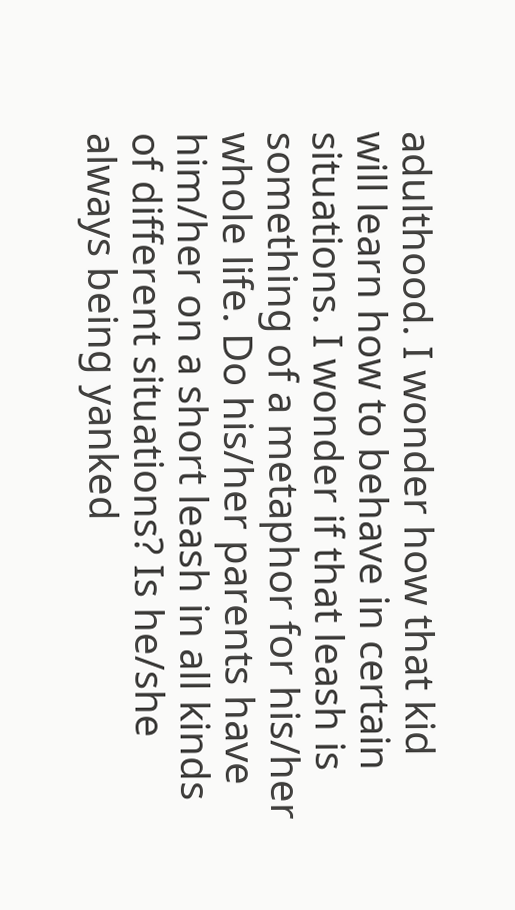adulthood. I wonder how that kid will learn how to behave in certain situations. I wonder if that leash is something of a metaphor for his/her whole life. Do his/her parents have him/her on a short leash in all kinds of different situations? Is he/she always being yanked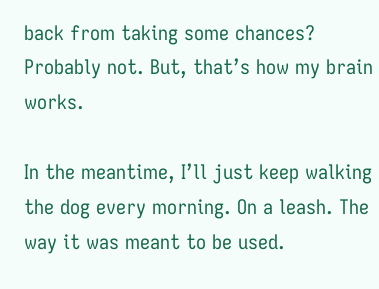back from taking some chances?  Probably not. But, that’s how my brain works.

In the meantime, I’ll just keep walking the dog every morning. On a leash. The way it was meant to be used.